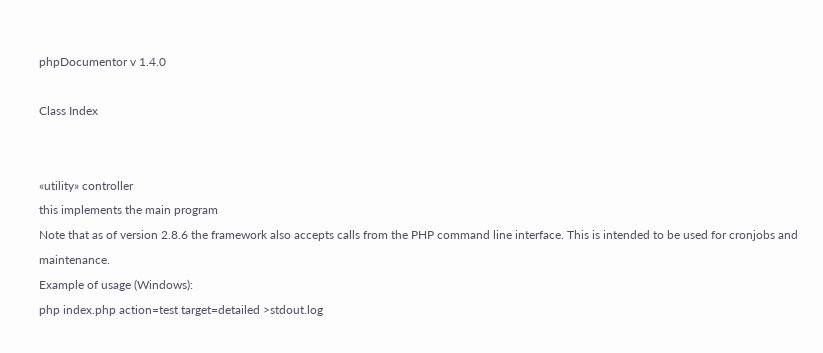phpDocumentor v 1.4.0

Class Index


«utility» controller
this implements the main program
Note that as of version 2.8.6 the framework also accepts calls from the PHP command line interface. This is intended to be used for cronjobs and maintenance.
Example of usage (Windows):
php index.php action=test target=detailed >stdout.log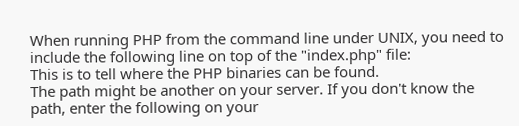When running PHP from the command line under UNIX, you need to include the following line on top of the "index.php" file:
This is to tell where the PHP binaries can be found.
The path might be another on your server. If you don't know the path, enter the following on your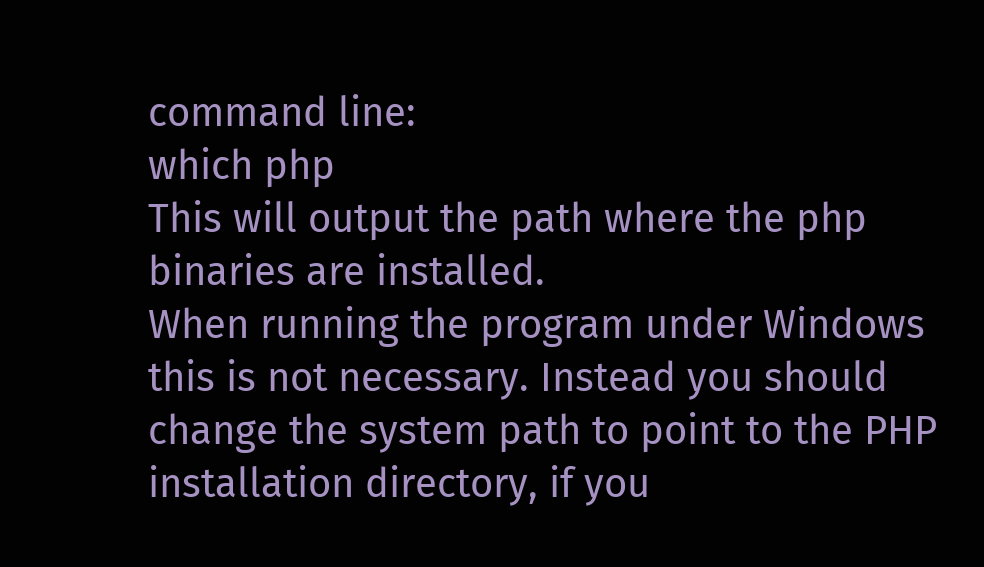command line:
which php
This will output the path where the php binaries are installed.
When running the program under Windows this is not necessary. Instead you should change the system path to point to the PHP installation directory, if you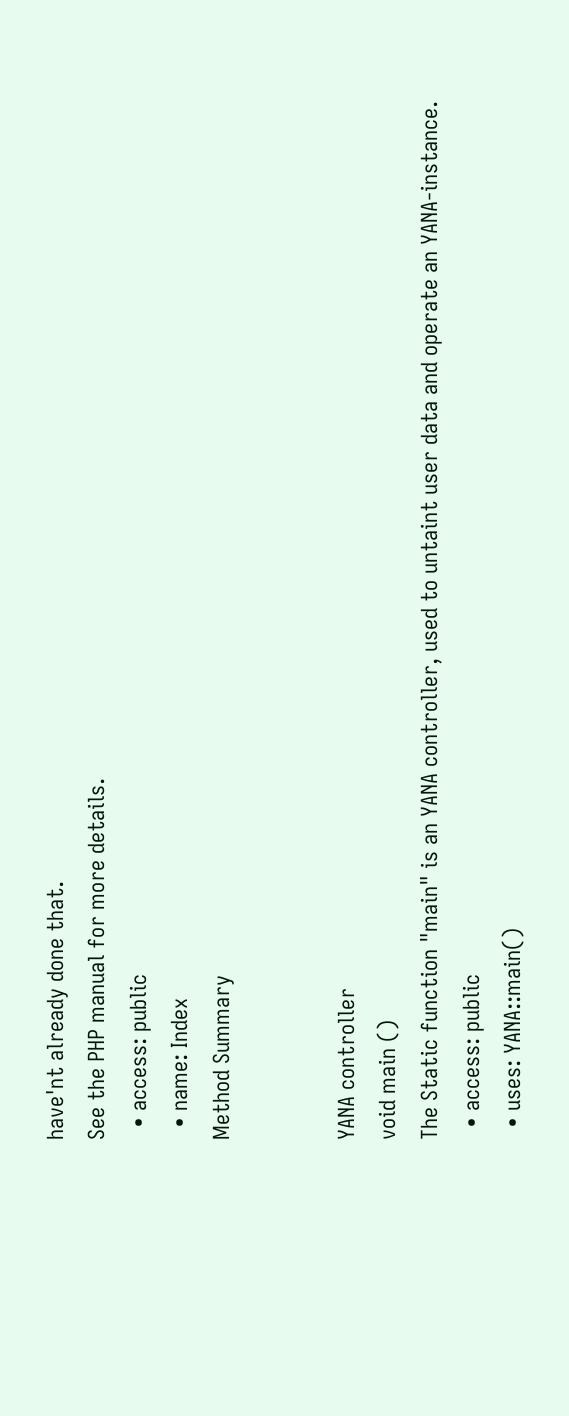have'nt already done that.
See the PHP manual for more details.
  • access: public
  • name: Index
Method Summary


YANA controller
void main ()
The Static function "main" is an YANA controller, used to untaint user data and operate an YANA-instance.
  • access: public
  • uses: YANA::main()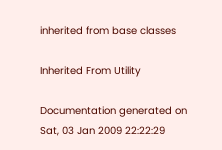inherited from base classes

Inherited From Utility

Documentation generated on Sat, 03 Jan 2009 22:22:29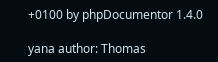+0100 by phpDocumentor 1.4.0

yana author: Thomas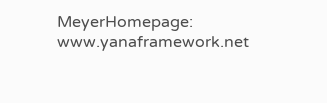MeyerHomepage: www.yanaframework.net